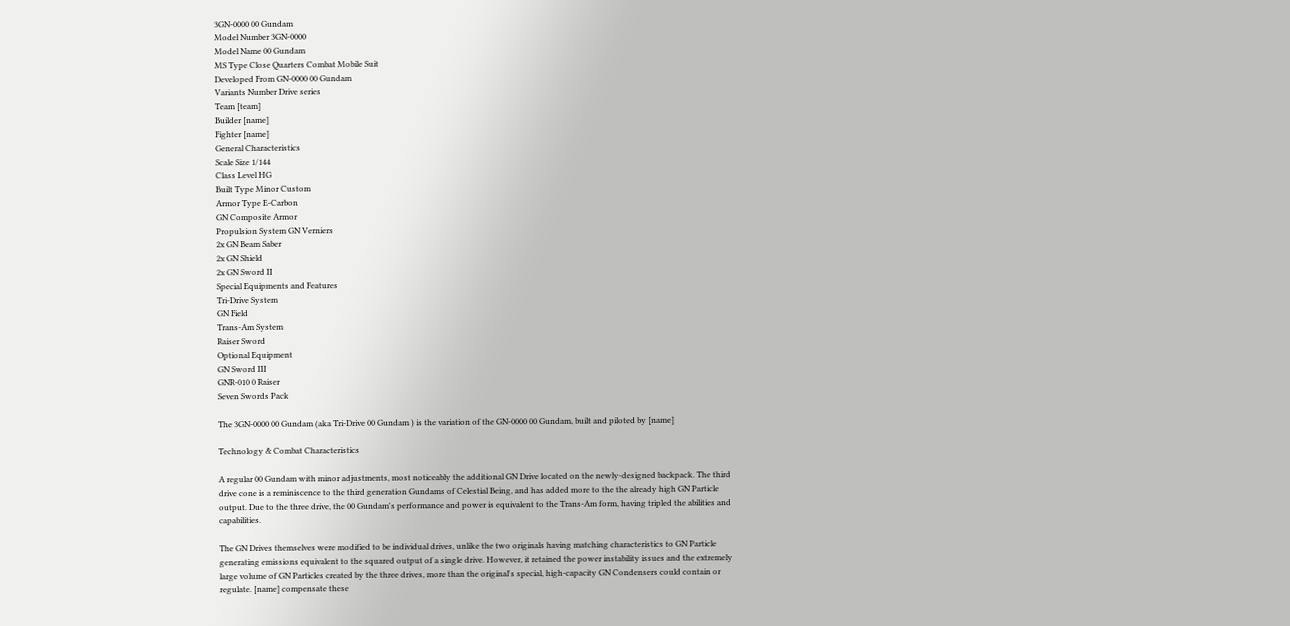3GN-0000 00 Gundam
Model Number 3GN-0000
Model Name 00 Gundam
MS Type Close Quarters Combat Mobile Suit
Developed From GN-0000 00 Gundam
Variants Number Drive series
Team [team]
Builder [name]
Fighter [name]
General Characteristics
Scale Size 1/144
Class Level HG
Built Type Minor Custom
Armor Type E-Carbon
GN Composite Armor
Propulsion System GN Verniers
2x GN Beam Saber
2x GN Shield
2x GN Sword II
Special Equipments and Features
Tri-Drive System
GN Field
Trans-Am System
Raiser Sword
Optional Equipment
GN Sword III
GNR-010 0 Raiser
Seven Swords Pack

The 3GN-0000 00 Gundam (aka Tri-Drive 00 Gundam ) is the variation of the GN-0000 00 Gundam, built and piloted by [name]

Technology & Combat Characteristics

A regular 00 Gundam with minor adjustments, most noticeably the additional GN Drive located on the newly-designed backpack. The third drive cone is a reminiscence to the third generation Gundams of Celestial Being, and has added more to the the already high GN Particle output. Due to the three drive, the 00 Gundam's performance and power is equivalent to the Trans-Am form, having tripled the abilities and capabilities.

The GN Drives themselves were modified to be individual drives, unlike the two originals having matching characteristics to GN Particle generating emissions equivalent to the squared output of a single drive. However, it retained the power instability issues and the extremely large volume of GN Particles created by the three drives, more than the original's special, high-capacity GN Condensers could contain or regulate. [name] compensate these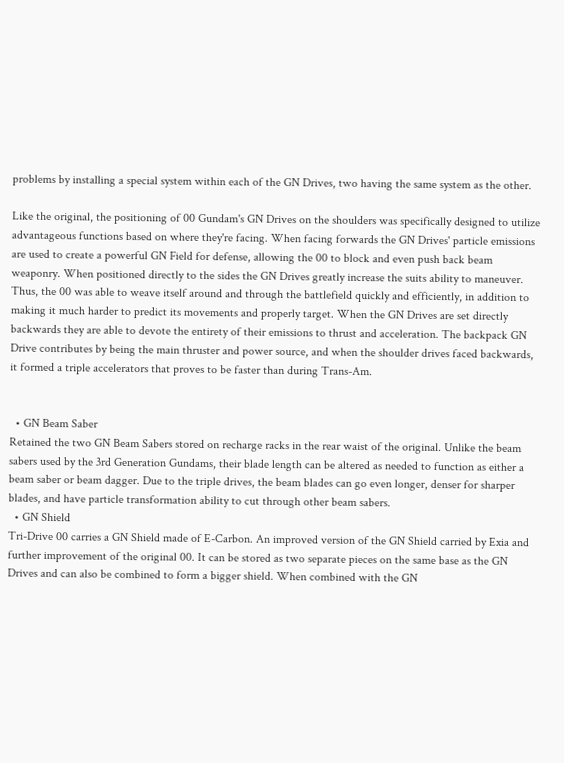problems by installing a special system within each of the GN Drives, two having the same system as the other.

Like the original, the positioning of 00 Gundam's GN Drives on the shoulders was specifically designed to utilize advantageous functions based on where they're facing. When facing forwards the GN Drives' particle emissions are used to create a powerful GN Field for defense, allowing the 00 to block and even push back beam weaponry. When positioned directly to the sides the GN Drives greatly increase the suits ability to maneuver. Thus, the 00 was able to weave itself around and through the battlefield quickly and efficiently, in addition to making it much harder to predict its movements and properly target. When the GN Drives are set directly backwards they are able to devote the entirety of their emissions to thrust and acceleration. The backpack GN Drive contributes by being the main thruster and power source, and when the shoulder drives faced backwards, it formed a triple accelerators that proves to be faster than during Trans-Am.


  • GN Beam Saber
Retained the two GN Beam Sabers stored on recharge racks in the rear waist of the original. Unlike the beam sabers used by the 3rd Generation Gundams, their blade length can be altered as needed to function as either a beam saber or beam dagger. Due to the triple drives, the beam blades can go even longer, denser for sharper blades, and have particle transformation ability to cut through other beam sabers.
  • GN Shield
Tri-Drive 00 carries a GN Shield made of E-Carbon. An improved version of the GN Shield carried by Exia and further improvement of the original 00. It can be stored as two separate pieces on the same base as the GN Drives and can also be combined to form a bigger shield. When combined with the GN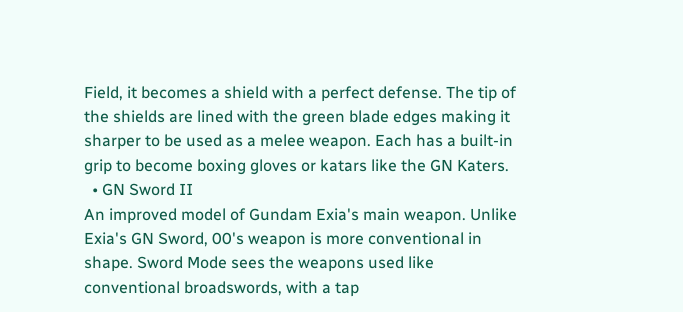Field, it becomes a shield with a perfect defense. The tip of the shields are lined with the green blade edges making it sharper to be used as a melee weapon. Each has a built-in grip to become boxing gloves or katars like the GN Katers.
  • GN Sword II
An improved model of Gundam Exia's main weapon. Unlike Exia's GN Sword, 00's weapon is more conventional in shape. Sword Mode sees the weapons used like conventional broadswords, with a tap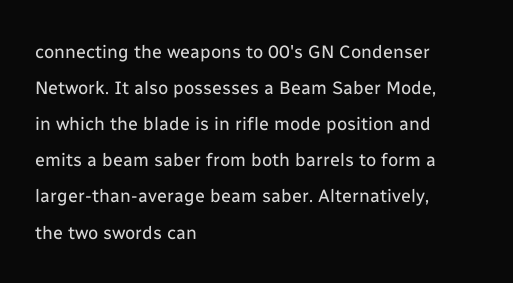connecting the weapons to 00's GN Condenser Network. It also possesses a Beam Saber Mode, in which the blade is in rifle mode position and emits a beam saber from both barrels to form a larger-than-average beam saber. Alternatively, the two swords can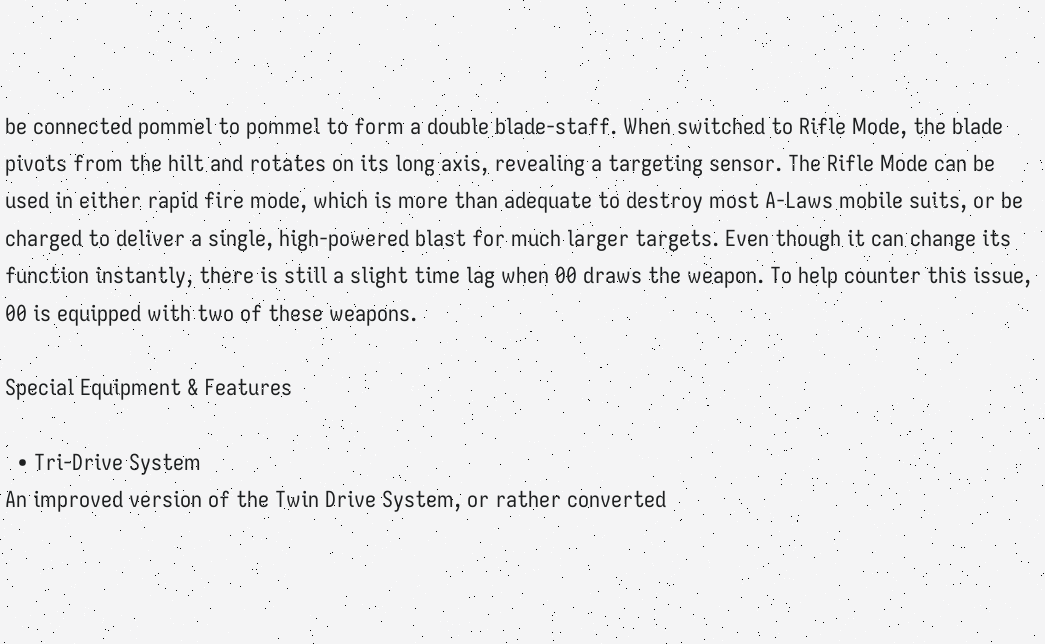be connected pommel to pommel to form a double blade-staff. When switched to Rifle Mode, the blade pivots from the hilt and rotates on its long axis, revealing a targeting sensor. The Rifle Mode can be used in either rapid fire mode, which is more than adequate to destroy most A-Laws mobile suits, or be charged to deliver a single, high-powered blast for much larger targets. Even though it can change its function instantly, there is still a slight time lag when 00 draws the weapon. To help counter this issue, 00 is equipped with two of these weapons.

Special Equipment & Features

  • Tri-Drive System
An improved version of the Twin Drive System, or rather converted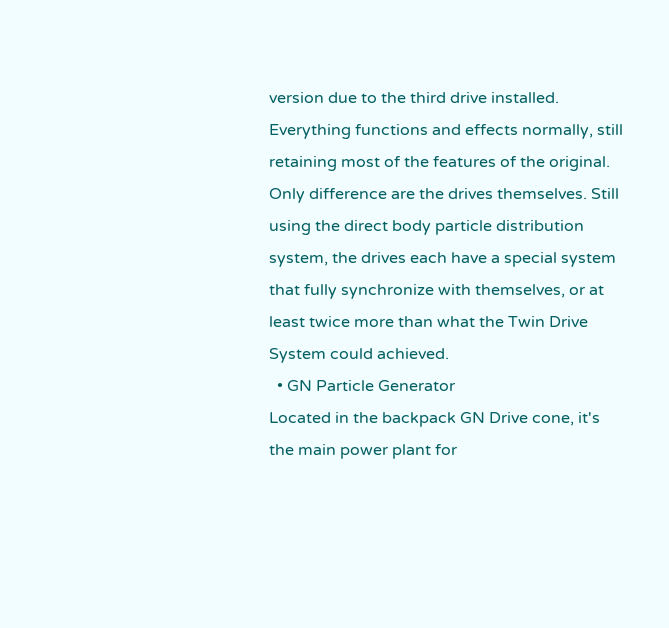version due to the third drive installed. Everything functions and effects normally, still retaining most of the features of the original. Only difference are the drives themselves. Still using the direct body particle distribution system, the drives each have a special system that fully synchronize with themselves, or at least twice more than what the Twin Drive System could achieved.
  • GN Particle Generator
Located in the backpack GN Drive cone, it's the main power plant for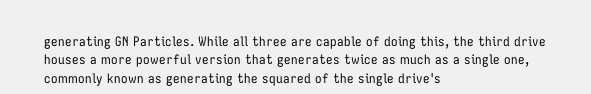generating GN Particles. While all three are capable of doing this, the third drive houses a more powerful version that generates twice as much as a single one, commonly known as generating the squared of the single drive's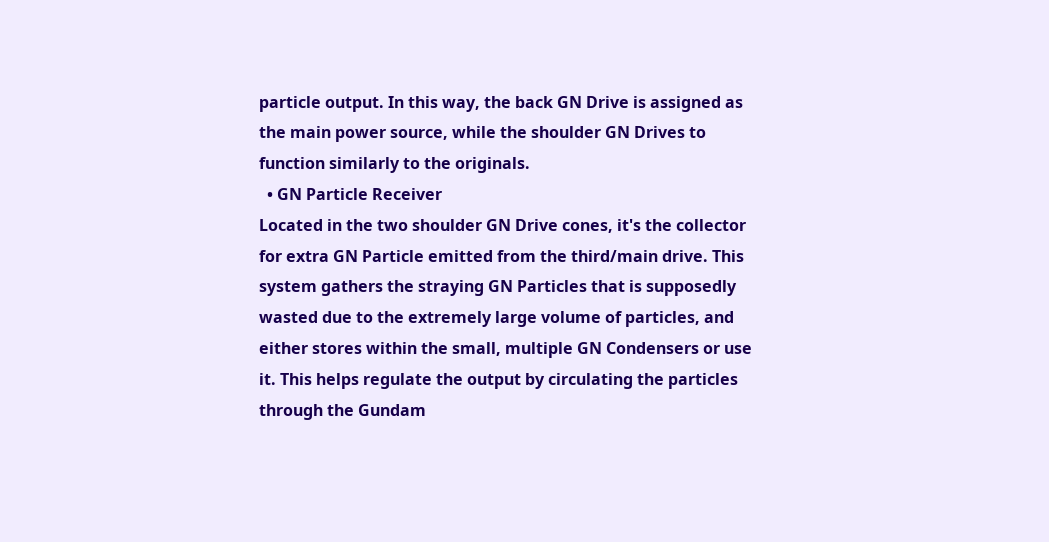particle output. In this way, the back GN Drive is assigned as the main power source, while the shoulder GN Drives to function similarly to the originals.
  • GN Particle Receiver
Located in the two shoulder GN Drive cones, it's the collector for extra GN Particle emitted from the third/main drive. This system gathers the straying GN Particles that is supposedly wasted due to the extremely large volume of particles, and either stores within the small, multiple GN Condensers or use it. This helps regulate the output by circulating the particles through the Gundam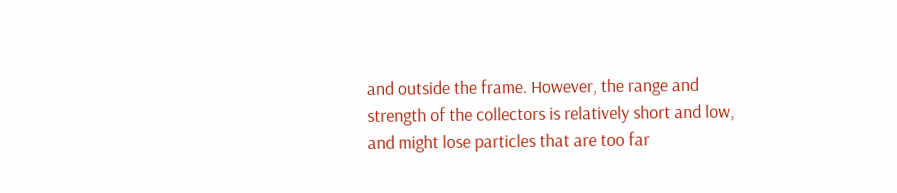and outside the frame. However, the range and strength of the collectors is relatively short and low, and might lose particles that are too far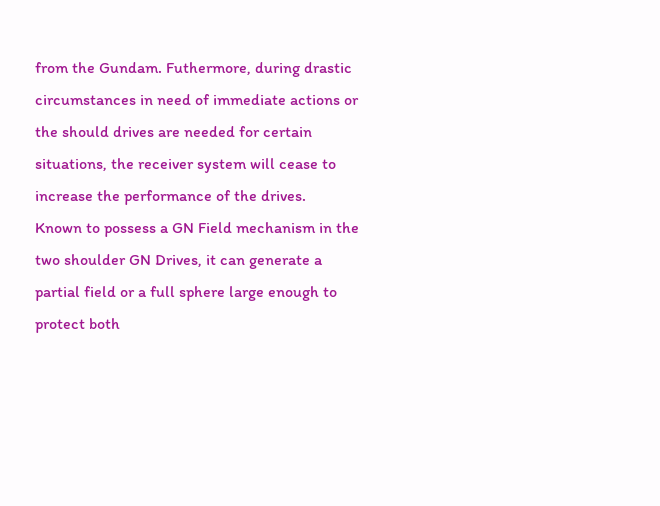from the Gundam. Futhermore, during drastic circumstances in need of immediate actions or the should drives are needed for certain situations, the receiver system will cease to increase the performance of the drives.
Known to possess a GN Field mechanism in the two shoulder GN Drives, it can generate a partial field or a full sphere large enough to protect both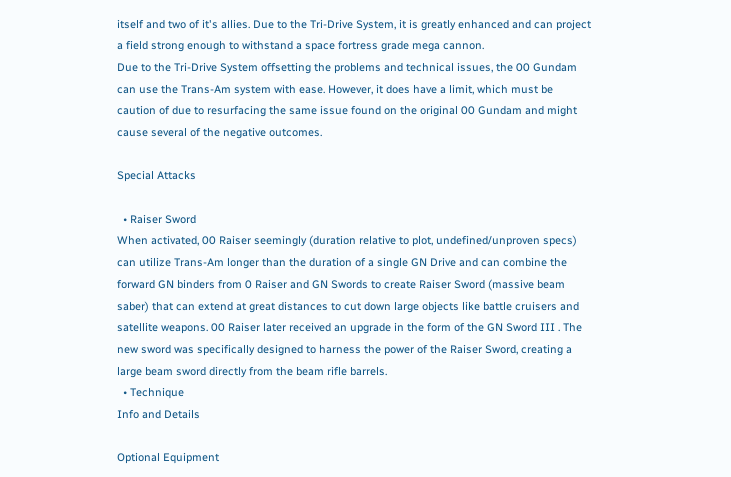itself and two of it's allies. Due to the Tri-Drive System, it is greatly enhanced and can project a field strong enough to withstand a space fortress grade mega cannon.
Due to the Tri-Drive System offsetting the problems and technical issues, the 00 Gundam can use the Trans-Am system with ease. However, it does have a limit, which must be caution of due to resurfacing the same issue found on the original 00 Gundam and might cause several of the negative outcomes.

Special Attacks

  • Raiser Sword
When activated, 00 Raiser seemingly (duration relative to plot, undefined/unproven specs) can utilize Trans-Am longer than the duration of a single GN Drive and can combine the forward GN binders from 0 Raiser and GN Swords to create Raiser Sword (massive beam saber) that can extend at great distances to cut down large objects like battle cruisers and satellite weapons. 00 Raiser later received an upgrade in the form of the GN Sword III . The new sword was specifically designed to harness the power of the Raiser Sword, creating a large beam sword directly from the beam rifle barrels.
  • Technique
Info and Details

Optional Equipment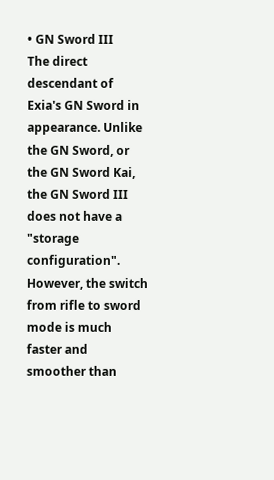• GN Sword III
The direct descendant of Exia's GN Sword in appearance. Unlike the GN Sword, or the GN Sword Kai, the GN Sword III does not have a "storage configuration". However, the switch from rifle to sword mode is much faster and smoother than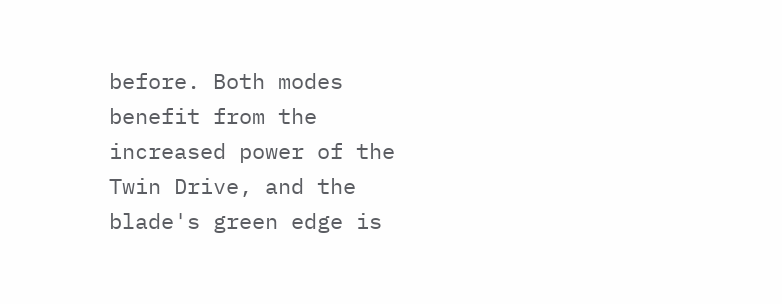before. Both modes benefit from the increased power of the Twin Drive, and the blade's green edge is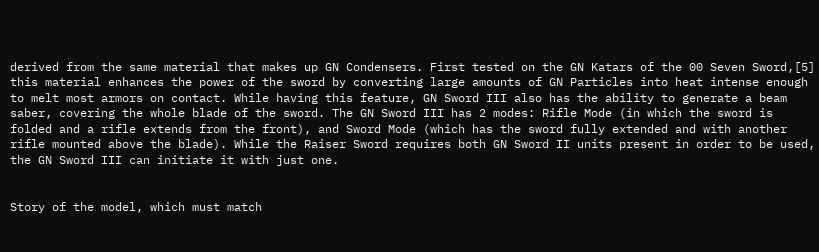derived from the same material that makes up GN Condensers. First tested on the GN Katars of the 00 Seven Sword,[5] this material enhances the power of the sword by converting large amounts of GN Particles into heat intense enough to melt most armors on contact. While having this feature, GN Sword III also has the ability to generate a beam saber, covering the whole blade of the sword. The GN Sword III has 2 modes: Rifle Mode (in which the sword is folded and a rifle extends from the front), and Sword Mode (which has the sword fully extended and with another rifle mounted above the blade). While the Raiser Sword requires both GN Sword II units present in order to be used, the GN Sword III can initiate it with just one.


Story of the model, which must match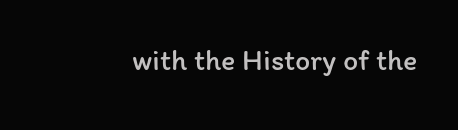with the History of the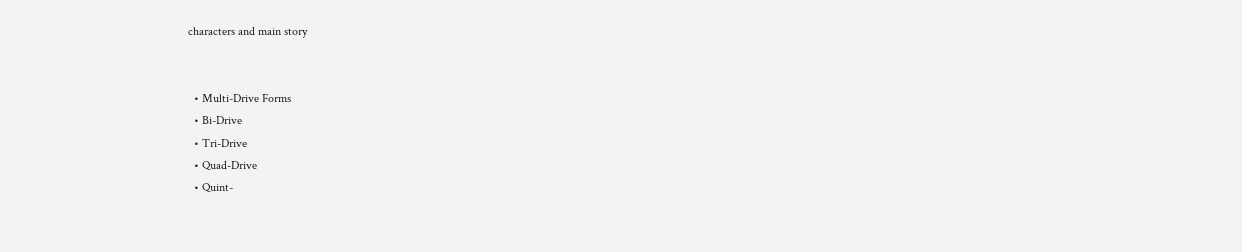characters and main story


  • Multi-Drive Forms
  • Bi-Drive
  • Tri-Drive
  • Quad-Drive
  • Quint-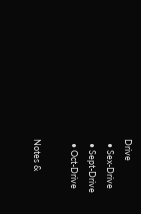Drive
  • Sex-Drive
  • Sept-Drive
  • Oct-Drive

Notes &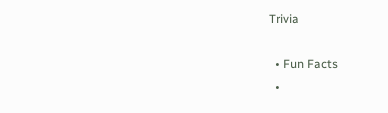Trivia

  • Fun Facts
  •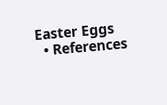Easter Eggs
  • References